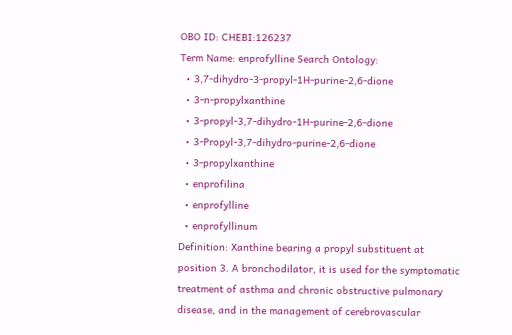OBO ID: CHEBI:126237
Term Name: enprofylline Search Ontology:
  • 3,7-dihydro-3-propyl-1H-purine-2,6-dione
  • 3-n-propylxanthine
  • 3-propyl-3,7-dihydro-1H-purine-2,6-dione
  • 3-Propyl-3,7-dihydro-purine-2,6-dione
  • 3-propylxanthine
  • enprofilina
  • enprofylline
  • enprofyllinum
Definition: Xanthine bearing a propyl substituent at position 3. A bronchodilator, it is used for the symptomatic treatment of asthma and chronic obstructive pulmonary disease, and in the management of cerebrovascular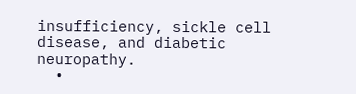insufficiency, sickle cell disease, and diabetic neuropathy.
  •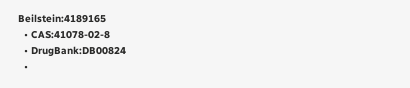Beilstein:4189165
  • CAS:41078-02-8
  • DrugBank:DB00824
  •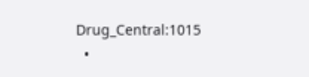Drug_Central:1015
  •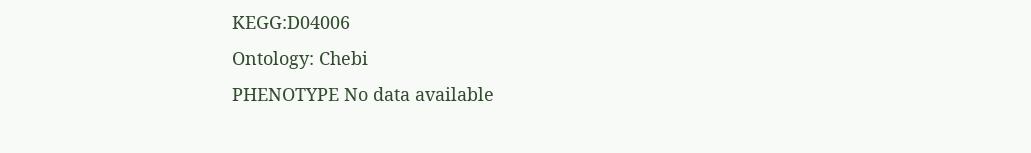KEGG:D04006
Ontology: Chebi
PHENOTYPE No data available